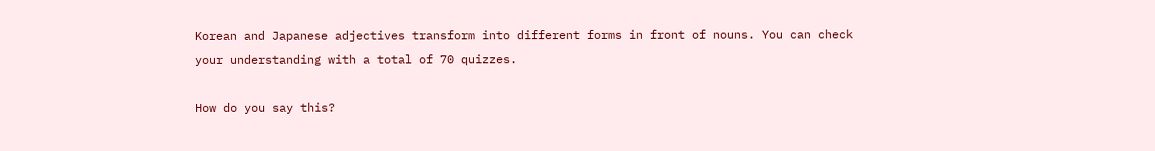Korean and Japanese adjectives transform into different forms in front of nouns. You can check your understanding with a total of 70 quizzes.

How do you say this?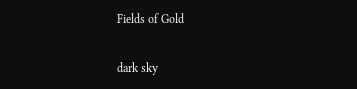Fields of Gold

dark sky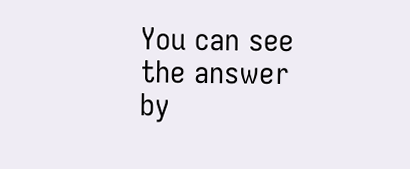You can see the answer by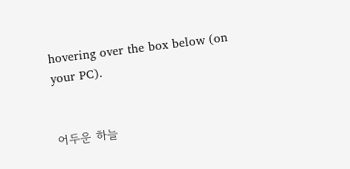hovering over the box below (on your PC).


어두운 하늘